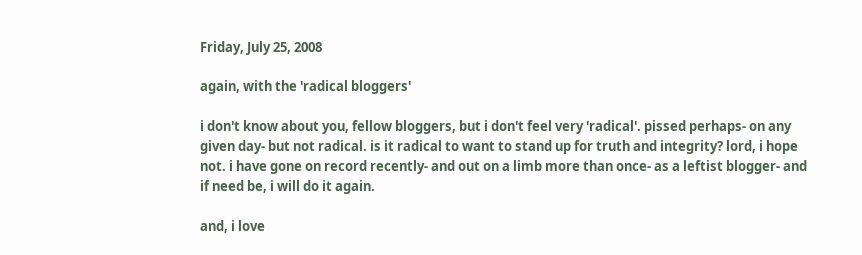Friday, July 25, 2008

again, with the 'radical bloggers'

i don't know about you, fellow bloggers, but i don't feel very 'radical'. pissed perhaps- on any given day- but not radical. is it radical to want to stand up for truth and integrity? lord, i hope not. i have gone on record recently- and out on a limb more than once- as a leftist blogger- and if need be, i will do it again.

and, i love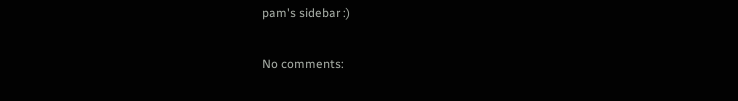pam's sidebar :)

No comments: